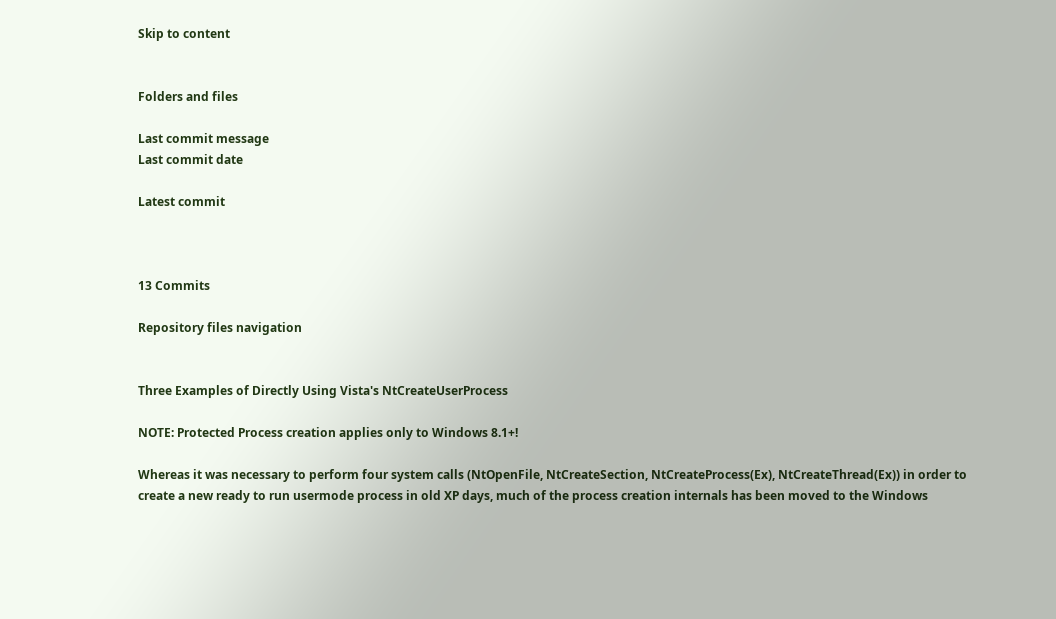Skip to content


Folders and files

Last commit message
Last commit date

Latest commit



13 Commits

Repository files navigation


Three Examples of Directly Using Vista's NtCreateUserProcess

NOTE: Protected Process creation applies only to Windows 8.1+!

Whereas it was necessary to perform four system calls (NtOpenFile, NtCreateSection, NtCreateProcess(Ex), NtCreateThread(Ex)) in order to create a new ready to run usermode process in old XP days, much of the process creation internals has been moved to the Windows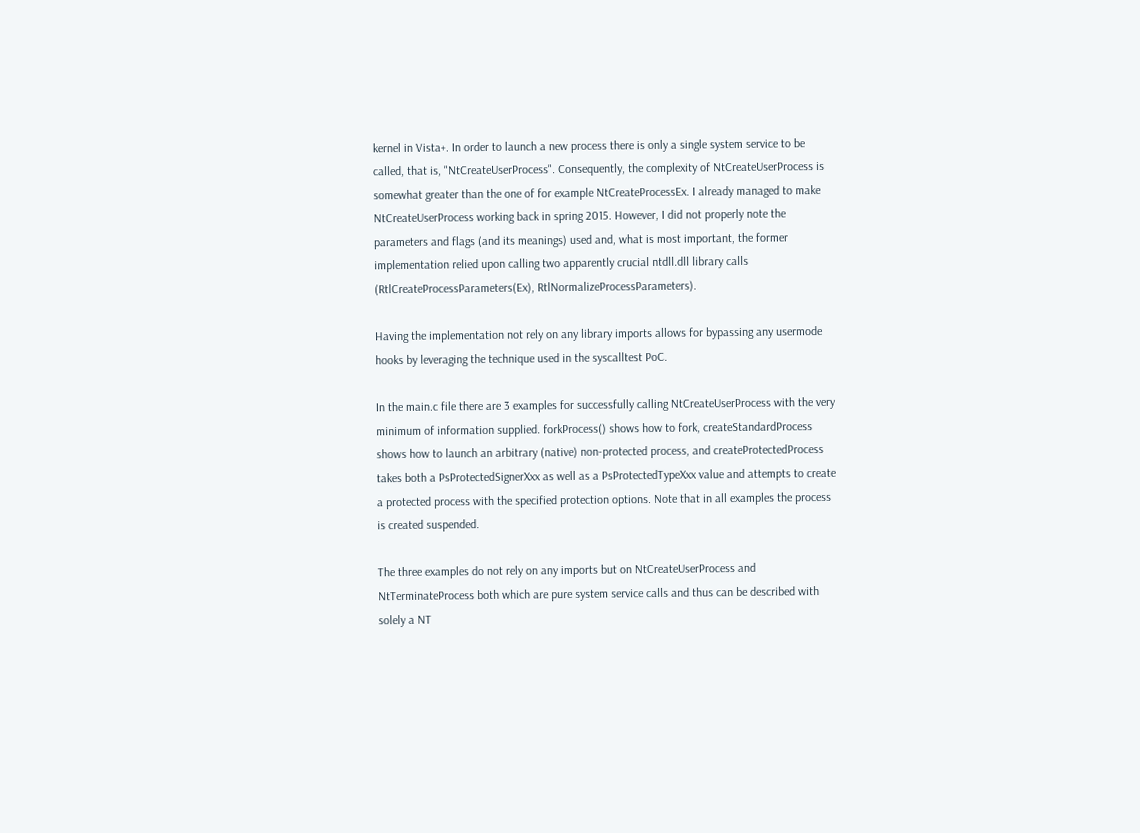kernel in Vista+. In order to launch a new process there is only a single system service to be called, that is, "NtCreateUserProcess". Consequently, the complexity of NtCreateUserProcess is somewhat greater than the one of for example NtCreateProcessEx. I already managed to make NtCreateUserProcess working back in spring 2015. However, I did not properly note the parameters and flags (and its meanings) used and, what is most important, the former implementation relied upon calling two apparently crucial ntdll.dll library calls (RtlCreateProcessParameters(Ex), RtlNormalizeProcessParameters).

Having the implementation not rely on any library imports allows for bypassing any usermode hooks by leveraging the technique used in the syscalltest PoC.

In the main.c file there are 3 examples for successfully calling NtCreateUserProcess with the very minimum of information supplied. forkProcess() shows how to fork, createStandardProcess shows how to launch an arbitrary (native) non-protected process, and createProtectedProcess takes both a PsProtectedSignerXxx as well as a PsProtectedTypeXxx value and attempts to create a protected process with the specified protection options. Note that in all examples the process is created suspended.

The three examples do not rely on any imports but on NtCreateUserProcess and NtTerminateProcess both which are pure system service calls and thus can be described with solely a NT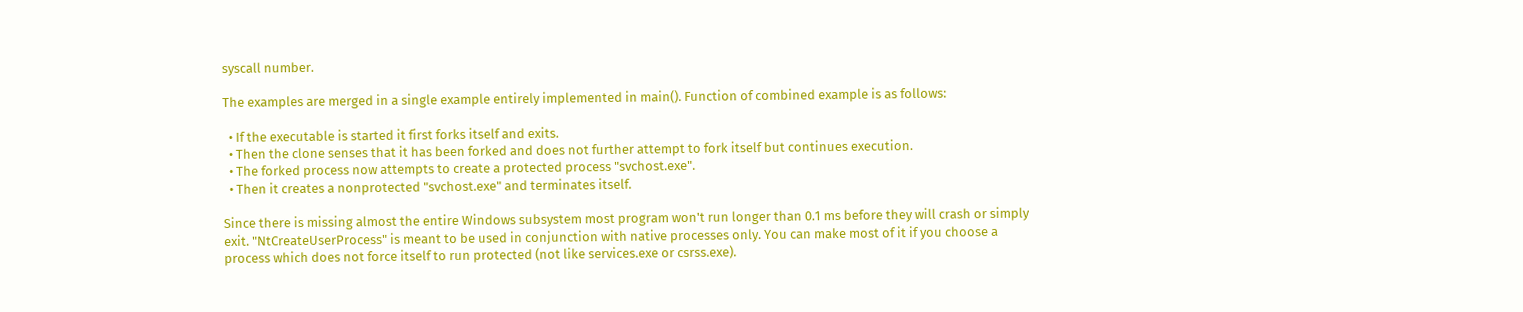syscall number.

The examples are merged in a single example entirely implemented in main(). Function of combined example is as follows:

  • If the executable is started it first forks itself and exits.
  • Then the clone senses that it has been forked and does not further attempt to fork itself but continues execution.
  • The forked process now attempts to create a protected process "svchost.exe".
  • Then it creates a nonprotected "svchost.exe" and terminates itself.

Since there is missing almost the entire Windows subsystem most program won't run longer than 0.1 ms before they will crash or simply exit. "NtCreateUserProcess" is meant to be used in conjunction with native processes only. You can make most of it if you choose a process which does not force itself to run protected (not like services.exe or csrss.exe).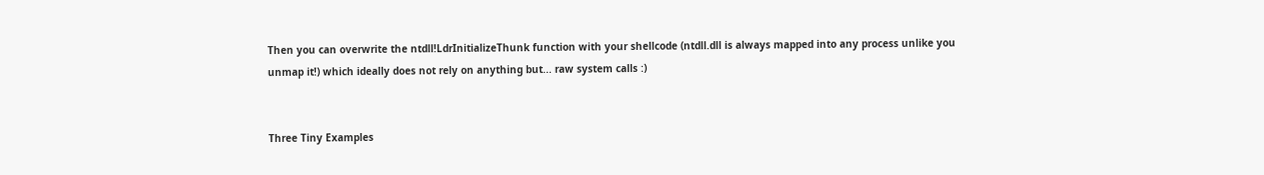Then you can overwrite the ntdll!LdrInitializeThunk function with your shellcode (ntdll.dll is always mapped into any process unlike you unmap it!) which ideally does not rely on anything but... raw system calls :)


Three Tiny Examples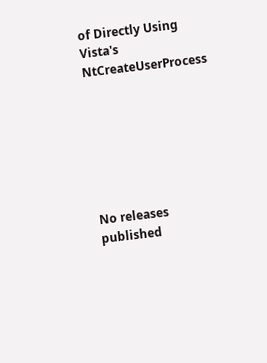of Directly Using Vista's NtCreateUserProcess







No releases published